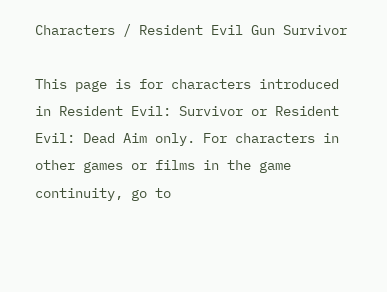Characters / Resident Evil Gun Survivor

This page is for characters introduced in Resident Evil: Survivor or Resident Evil: Dead Aim only. For characters in other games or films in the game continuity, go to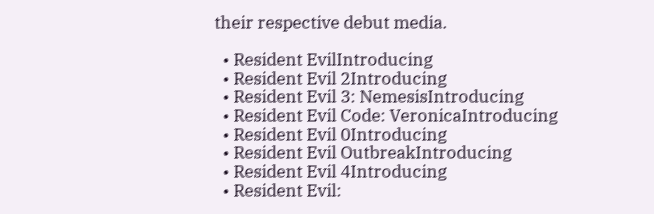their respective debut media.

  • Resident EvilIntroducing
  • Resident Evil 2Introducing
  • Resident Evil 3: NemesisIntroducing
  • Resident Evil Code: VeronicaIntroducing
  • Resident Evil 0Introducing
  • Resident Evil OutbreakIntroducing
  • Resident Evil 4Introducing
  • Resident Evil: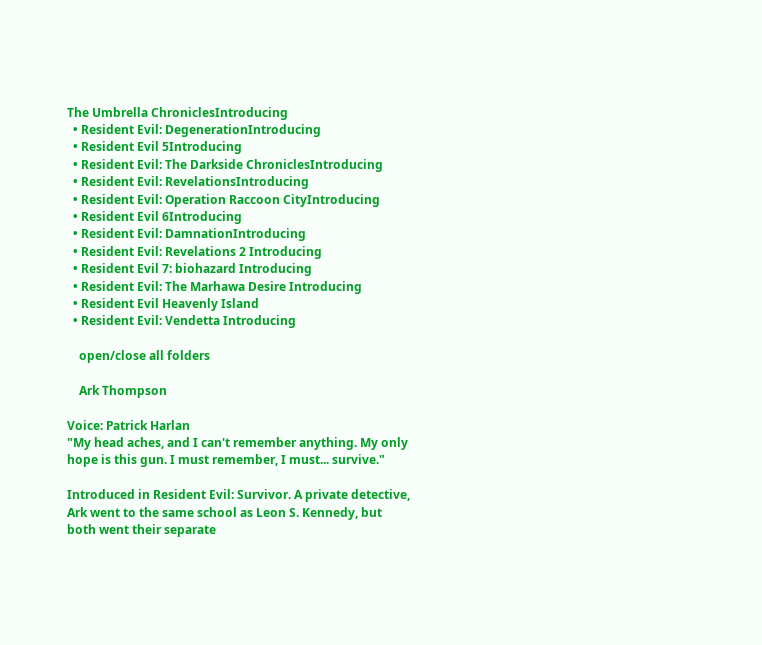The Umbrella ChroniclesIntroducing
  • Resident Evil: DegenerationIntroducing
  • Resident Evil 5Introducing
  • Resident Evil: The Darkside ChroniclesIntroducing
  • Resident Evil: RevelationsIntroducing
  • Resident Evil: Operation Raccoon CityIntroducing
  • Resident Evil 6Introducing
  • Resident Evil: DamnationIntroducing
  • Resident Evil: Revelations 2 Introducing
  • Resident Evil 7: biohazard Introducing
  • Resident Evil: The Marhawa Desire Introducing
  • Resident Evil Heavenly Island
  • Resident Evil: Vendetta Introducing

    open/close all folders

    Ark Thompson

Voice: Patrick Harlan
"My head aches, and I can't remember anything. My only hope is this gun. I must remember, I must... survive."

Introduced in Resident Evil: Survivor. A private detective, Ark went to the same school as Leon S. Kennedy, but both went their separate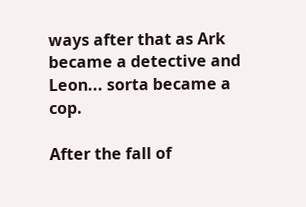ways after that as Ark became a detective and Leon... sorta became a cop.

After the fall of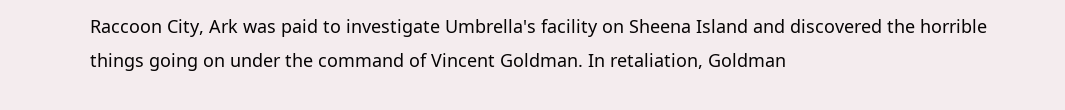Raccoon City, Ark was paid to investigate Umbrella's facility on Sheena Island and discovered the horrible things going on under the command of Vincent Goldman. In retaliation, Goldman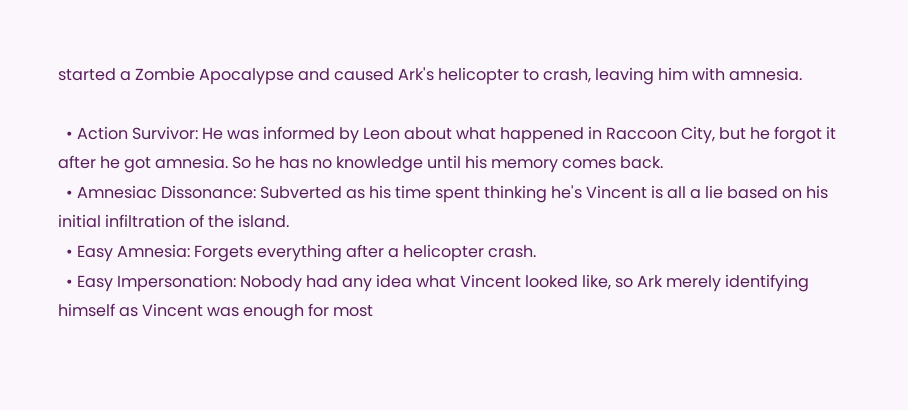started a Zombie Apocalypse and caused Ark's helicopter to crash, leaving him with amnesia.

  • Action Survivor: He was informed by Leon about what happened in Raccoon City, but he forgot it after he got amnesia. So he has no knowledge until his memory comes back.
  • Amnesiac Dissonance: Subverted as his time spent thinking he's Vincent is all a lie based on his initial infiltration of the island.
  • Easy Amnesia: Forgets everything after a helicopter crash.
  • Easy Impersonation: Nobody had any idea what Vincent looked like, so Ark merely identifying himself as Vincent was enough for most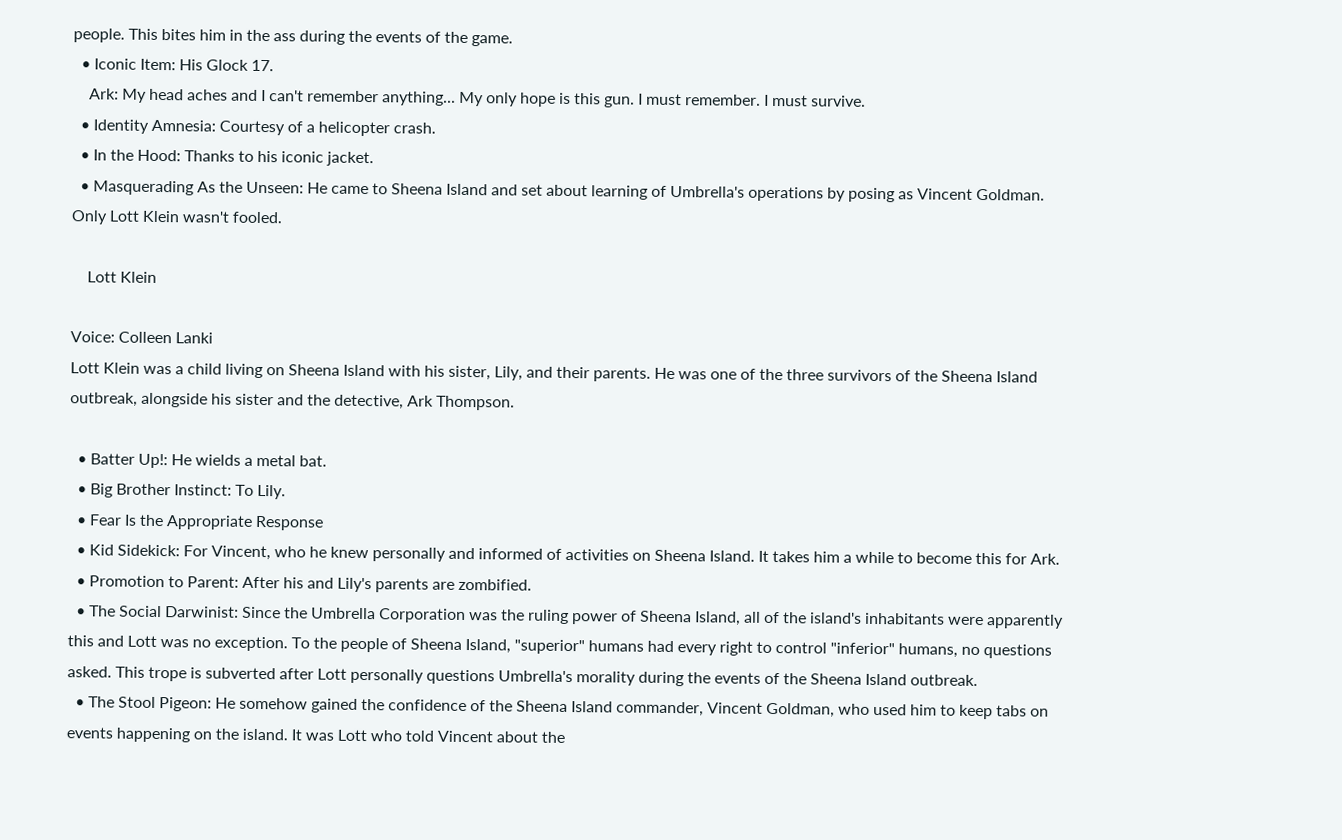people. This bites him in the ass during the events of the game.
  • Iconic Item: His Glock 17.
    Ark: My head aches and I can't remember anything... My only hope is this gun. I must remember. I must survive.
  • Identity Amnesia: Courtesy of a helicopter crash.
  • In the Hood: Thanks to his iconic jacket.
  • Masquerading As the Unseen: He came to Sheena Island and set about learning of Umbrella's operations by posing as Vincent Goldman. Only Lott Klein wasn't fooled.

    Lott Klein

Voice: Colleen Lanki
Lott Klein was a child living on Sheena Island with his sister, Lily, and their parents. He was one of the three survivors of the Sheena Island outbreak, alongside his sister and the detective, Ark Thompson.

  • Batter Up!: He wields a metal bat.
  • Big Brother Instinct: To Lily.
  • Fear Is the Appropriate Response
  • Kid Sidekick: For Vincent, who he knew personally and informed of activities on Sheena Island. It takes him a while to become this for Ark.
  • Promotion to Parent: After his and Lily's parents are zombified.
  • The Social Darwinist: Since the Umbrella Corporation was the ruling power of Sheena Island, all of the island's inhabitants were apparently this and Lott was no exception. To the people of Sheena Island, "superior" humans had every right to control "inferior" humans, no questions asked. This trope is subverted after Lott personally questions Umbrella's morality during the events of the Sheena Island outbreak.
  • The Stool Pigeon: He somehow gained the confidence of the Sheena Island commander, Vincent Goldman, who used him to keep tabs on events happening on the island. It was Lott who told Vincent about the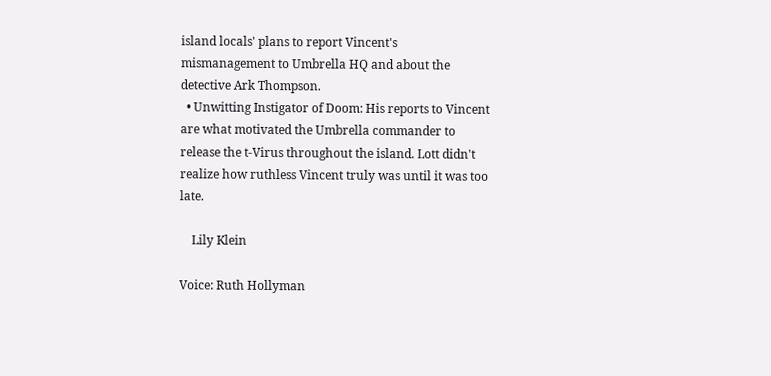island locals' plans to report Vincent's mismanagement to Umbrella HQ and about the detective Ark Thompson.
  • Unwitting Instigator of Doom: His reports to Vincent are what motivated the Umbrella commander to release the t-Virus throughout the island. Lott didn't realize how ruthless Vincent truly was until it was too late.

    Lily Klein

Voice: Ruth Hollyman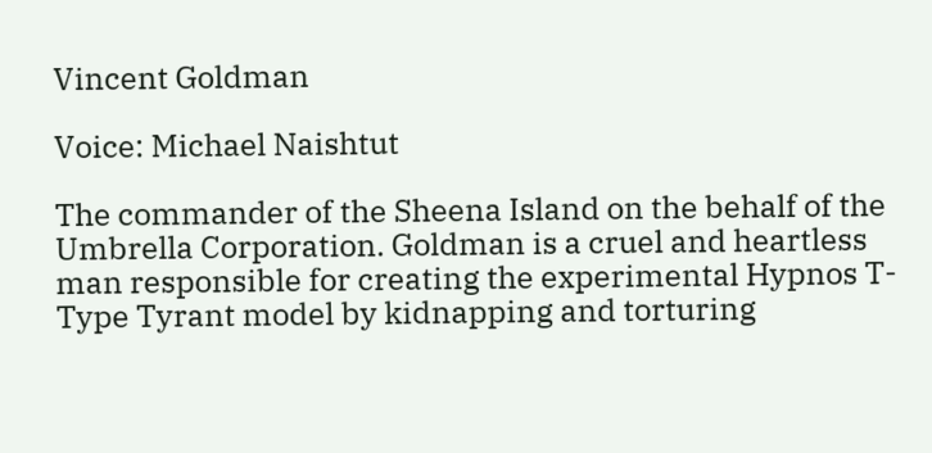Vincent Goldman

Voice: Michael Naishtut

The commander of the Sheena Island on the behalf of the Umbrella Corporation. Goldman is a cruel and heartless man responsible for creating the experimental Hypnos T-Type Tyrant model by kidnapping and torturing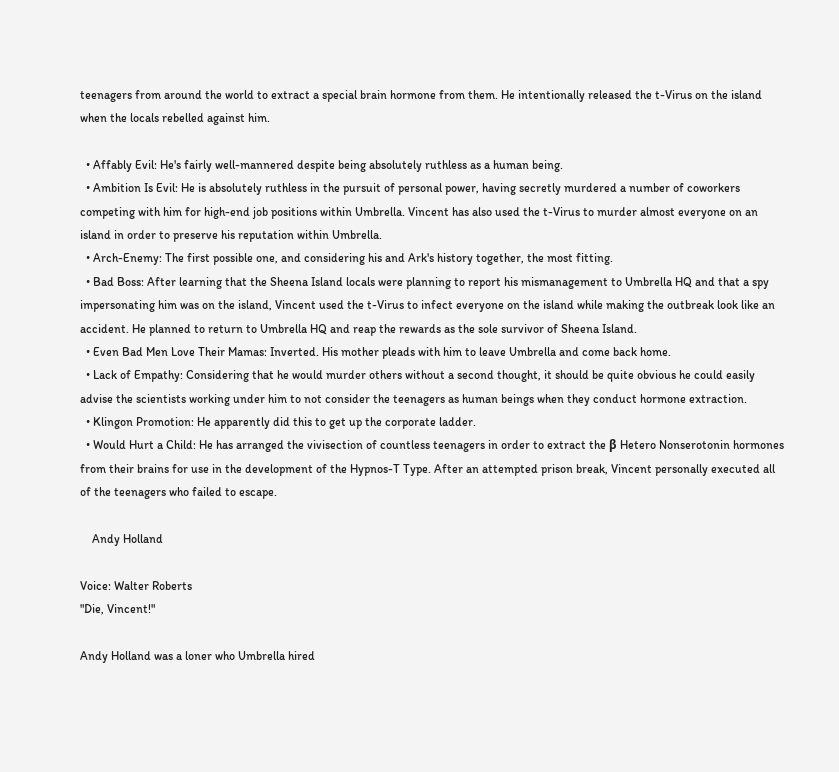teenagers from around the world to extract a special brain hormone from them. He intentionally released the t-Virus on the island when the locals rebelled against him.

  • Affably Evil: He's fairly well-mannered despite being absolutely ruthless as a human being.
  • Ambition Is Evil: He is absolutely ruthless in the pursuit of personal power, having secretly murdered a number of coworkers competing with him for high-end job positions within Umbrella. Vincent has also used the t-Virus to murder almost everyone on an island in order to preserve his reputation within Umbrella.
  • Arch-Enemy: The first possible one, and considering his and Ark's history together, the most fitting.
  • Bad Boss: After learning that the Sheena Island locals were planning to report his mismanagement to Umbrella HQ and that a spy impersonating him was on the island, Vincent used the t-Virus to infect everyone on the island while making the outbreak look like an accident. He planned to return to Umbrella HQ and reap the rewards as the sole survivor of Sheena Island.
  • Even Bad Men Love Their Mamas: Inverted. His mother pleads with him to leave Umbrella and come back home.
  • Lack of Empathy: Considering that he would murder others without a second thought, it should be quite obvious he could easily advise the scientists working under him to not consider the teenagers as human beings when they conduct hormone extraction.
  • Klingon Promotion: He apparently did this to get up the corporate ladder.
  • Would Hurt a Child: He has arranged the vivisection of countless teenagers in order to extract the β Hetero Nonserotonin hormones from their brains for use in the development of the Hypnos-T Type. After an attempted prison break, Vincent personally executed all of the teenagers who failed to escape.

    Andy Holland

Voice: Walter Roberts
"Die, Vincent!"

Andy Holland was a loner who Umbrella hired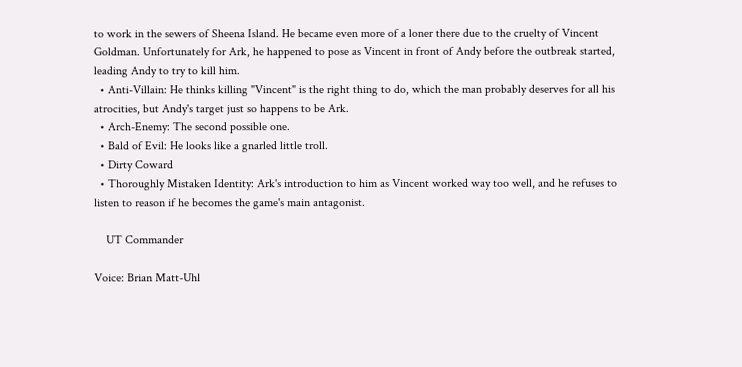to work in the sewers of Sheena Island. He became even more of a loner there due to the cruelty of Vincent Goldman. Unfortunately for Ark, he happened to pose as Vincent in front of Andy before the outbreak started, leading Andy to try to kill him.
  • Anti-Villain: He thinks killing "Vincent" is the right thing to do, which the man probably deserves for all his atrocities, but Andy's target just so happens to be Ark.
  • Arch-Enemy: The second possible one.
  • Bald of Evil: He looks like a gnarled little troll.
  • Dirty Coward
  • Thoroughly Mistaken Identity: Ark's introduction to him as Vincent worked way too well, and he refuses to listen to reason if he becomes the game's main antagonist.

    UT Commander

Voice: Brian Matt-Uhl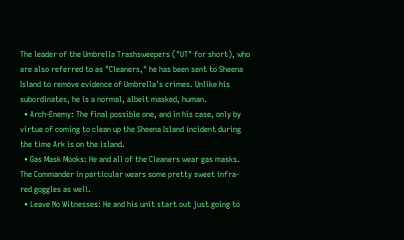The leader of the Umbrella Trashsweepers ("UT" for short), who are also referred to as "Cleaners," he has been sent to Sheena Island to remove evidence of Umbrella's crimes. Unlike his subordinates, he is a normal, albeit masked, human.
  • Arch-Enemy: The final possible one, and in his case, only by virtue of coming to clean up the Sheena Island incident during the time Ark is on the island.
  • Gas Mask Mooks: He and all of the Cleaners wear gas masks. The Commander in particular wears some pretty sweet infra-red goggles as well.
  • Leave No Witnesses: He and his unit start out just going to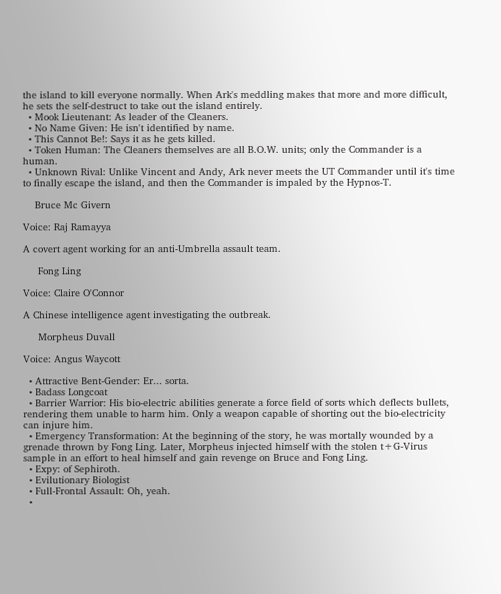the island to kill everyone normally. When Ark's meddling makes that more and more difficult, he sets the self-destruct to take out the island entirely.
  • Mook Lieutenant: As leader of the Cleaners.
  • No Name Given: He isn't identified by name.
  • This Cannot Be!: Says it as he gets killed.
  • Token Human: The Cleaners themselves are all B.O.W. units; only the Commander is a human.
  • Unknown Rival: Unlike Vincent and Andy, Ark never meets the UT Commander until it's time to finally escape the island, and then the Commander is impaled by the Hypnos-T.

    Bruce Mc Givern

Voice: Raj Ramayya

A covert agent working for an anti-Umbrella assault team.

     Fong Ling

Voice: Claire O'Connor

A Chinese intelligence agent investigating the outbreak.

     Morpheus Duvall

Voice: Angus Waycott

  • Attractive Bent-Gender: Er... sorta.
  • Badass Longcoat
  • Barrier Warrior: His bio-electric abilities generate a force field of sorts which deflects bullets, rendering them unable to harm him. Only a weapon capable of shorting out the bio-electricity can injure him.
  • Emergency Transformation: At the beginning of the story, he was mortally wounded by a grenade thrown by Fong Ling. Later, Morpheus injected himself with the stolen t+G-Virus sample in an effort to heal himself and gain revenge on Bruce and Fong Ling.
  • Expy: of Sephiroth.
  • Evilutionary Biologist
  • Full-Frontal Assault: Oh, yeah.
  •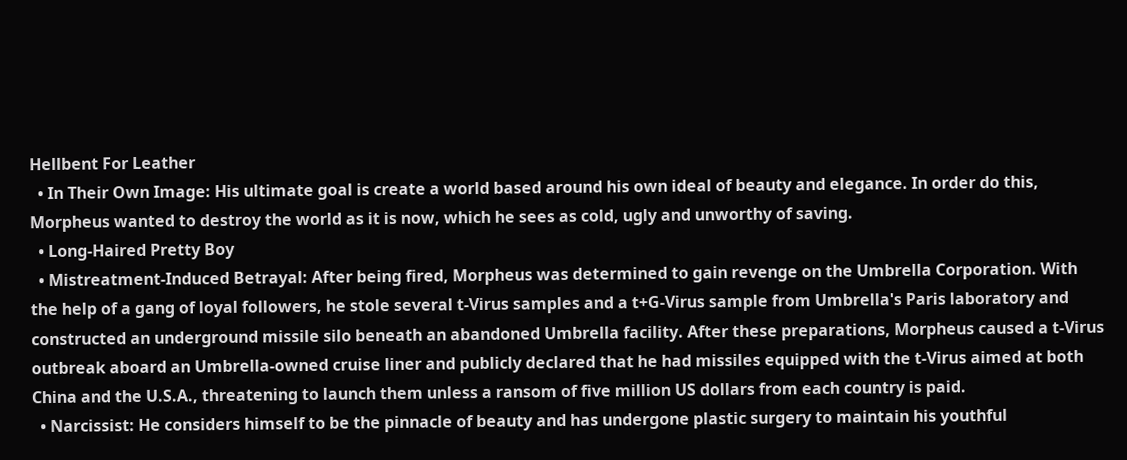Hellbent For Leather
  • In Their Own Image: His ultimate goal is create a world based around his own ideal of beauty and elegance. In order do this, Morpheus wanted to destroy the world as it is now, which he sees as cold, ugly and unworthy of saving.
  • Long-Haired Pretty Boy
  • Mistreatment-Induced Betrayal: After being fired, Morpheus was determined to gain revenge on the Umbrella Corporation. With the help of a gang of loyal followers, he stole several t-Virus samples and a t+G-Virus sample from Umbrella's Paris laboratory and constructed an underground missile silo beneath an abandoned Umbrella facility. After these preparations, Morpheus caused a t-Virus outbreak aboard an Umbrella-owned cruise liner and publicly declared that he had missiles equipped with the t-Virus aimed at both China and the U.S.A., threatening to launch them unless a ransom of five million US dollars from each country is paid.
  • Narcissist: He considers himself to be the pinnacle of beauty and has undergone plastic surgery to maintain his youthful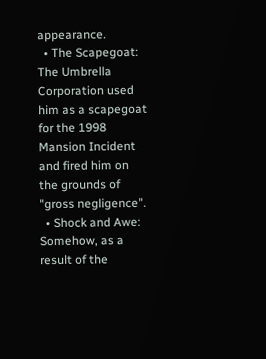appearance.
  • The Scapegoat: The Umbrella Corporation used him as a scapegoat for the 1998 Mansion Incident and fired him on the grounds of "gross negligence".
  • Shock and Awe: Somehow, as a result of the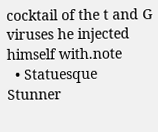cocktail of the t and G viruses he injected himself with.note
  • Statuesque Stunner